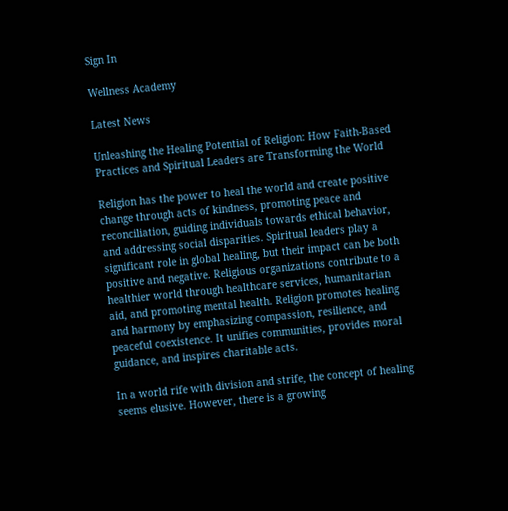Sign In

Wellness Academy

Latest News

Unleashing the Healing Potential of Religion: How Faith-Based Practices and Spiritual Leaders are Transforming the World

Religion has the power to heal the world and create positive change through acts of kindness, promoting peace and reconciliation, guiding individuals towards ethical behavior, and addressing social disparities. Spiritual leaders play a significant role in global healing, but their impact can be both positive and negative. Religious organizations contribute to a healthier world through healthcare services, humanitarian aid, and promoting mental health. Religion promotes healing and harmony by emphasizing compassion, resilience, and peaceful coexistence. It unifies communities, provides moral guidance, and inspires charitable acts.

In a world rife with division and strife, the concept of healing seems elusive. However, there is a growing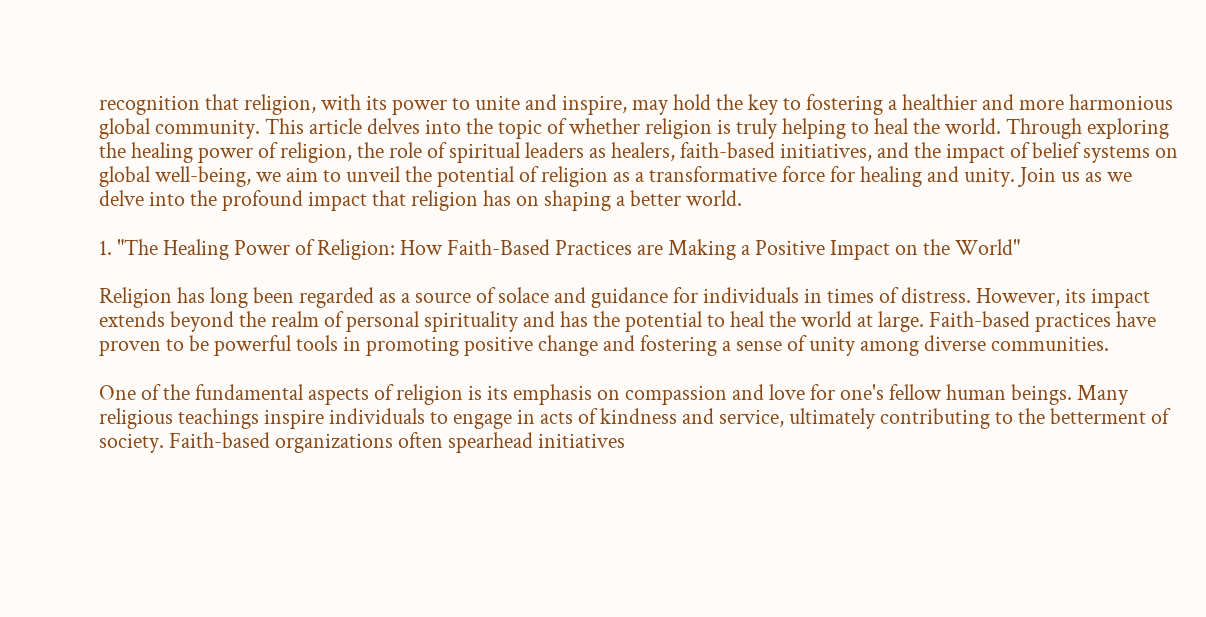recognition that religion, with its power to unite and inspire, may hold the key to fostering a healthier and more harmonious global community. This article delves into the topic of whether religion is truly helping to heal the world. Through exploring the healing power of religion, the role of spiritual leaders as healers, faith-based initiatives, and the impact of belief systems on global well-being, we aim to unveil the potential of religion as a transformative force for healing and unity. Join us as we delve into the profound impact that religion has on shaping a better world.

1. "The Healing Power of Religion: How Faith-Based Practices are Making a Positive Impact on the World"

Religion has long been regarded as a source of solace and guidance for individuals in times of distress. However, its impact extends beyond the realm of personal spirituality and has the potential to heal the world at large. Faith-based practices have proven to be powerful tools in promoting positive change and fostering a sense of unity among diverse communities.

One of the fundamental aspects of religion is its emphasis on compassion and love for one's fellow human beings. Many religious teachings inspire individuals to engage in acts of kindness and service, ultimately contributing to the betterment of society. Faith-based organizations often spearhead initiatives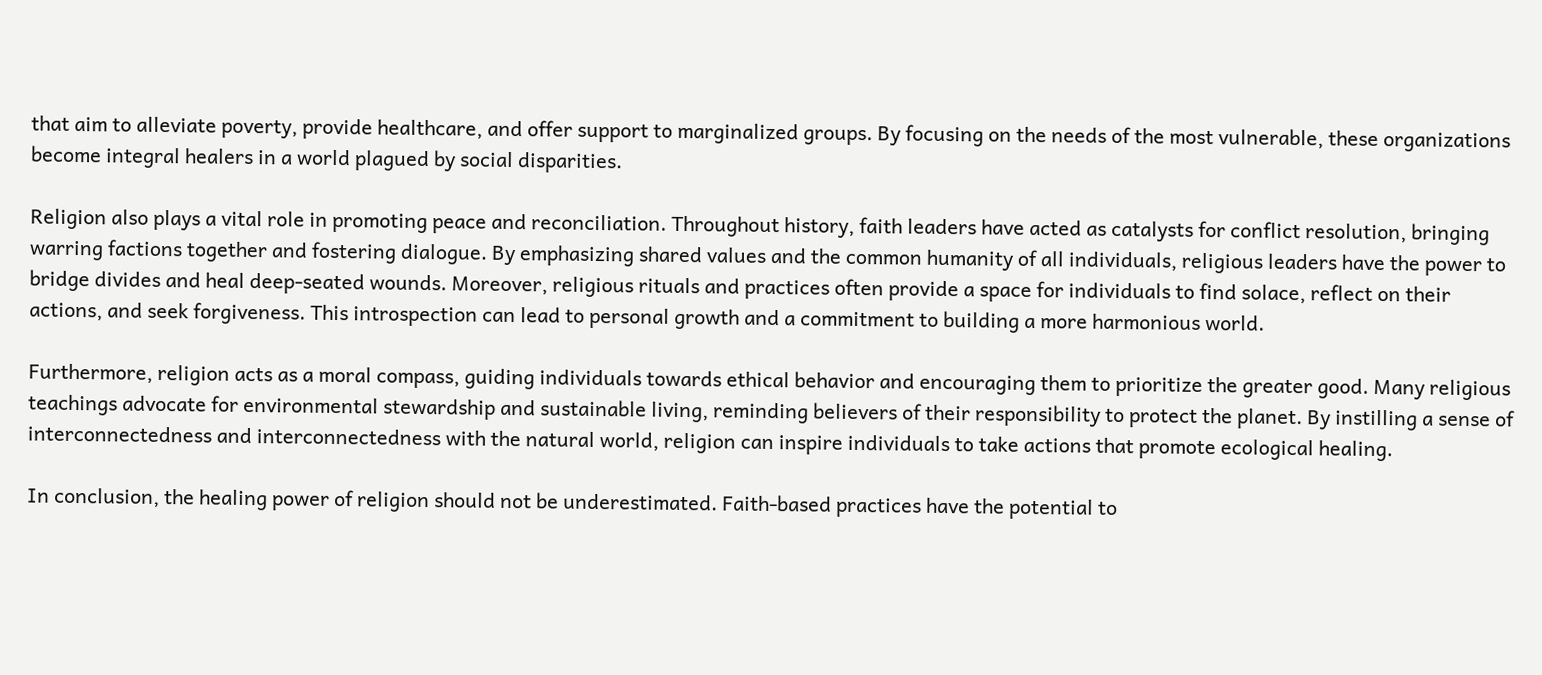that aim to alleviate poverty, provide healthcare, and offer support to marginalized groups. By focusing on the needs of the most vulnerable, these organizations become integral healers in a world plagued by social disparities.

Religion also plays a vital role in promoting peace and reconciliation. Throughout history, faith leaders have acted as catalysts for conflict resolution, bringing warring factions together and fostering dialogue. By emphasizing shared values and the common humanity of all individuals, religious leaders have the power to bridge divides and heal deep-seated wounds. Moreover, religious rituals and practices often provide a space for individuals to find solace, reflect on their actions, and seek forgiveness. This introspection can lead to personal growth and a commitment to building a more harmonious world.

Furthermore, religion acts as a moral compass, guiding individuals towards ethical behavior and encouraging them to prioritize the greater good. Many religious teachings advocate for environmental stewardship and sustainable living, reminding believers of their responsibility to protect the planet. By instilling a sense of interconnectedness and interconnectedness with the natural world, religion can inspire individuals to take actions that promote ecological healing.

In conclusion, the healing power of religion should not be underestimated. Faith-based practices have the potential to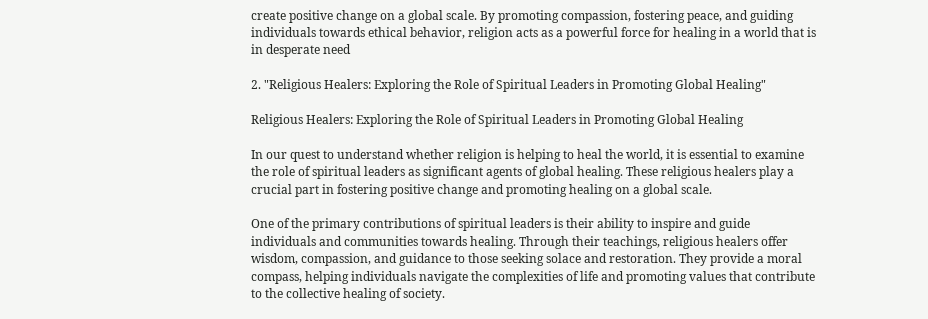create positive change on a global scale. By promoting compassion, fostering peace, and guiding individuals towards ethical behavior, religion acts as a powerful force for healing in a world that is in desperate need

2. "Religious Healers: Exploring the Role of Spiritual Leaders in Promoting Global Healing"

Religious Healers: Exploring the Role of Spiritual Leaders in Promoting Global Healing

In our quest to understand whether religion is helping to heal the world, it is essential to examine the role of spiritual leaders as significant agents of global healing. These religious healers play a crucial part in fostering positive change and promoting healing on a global scale.

One of the primary contributions of spiritual leaders is their ability to inspire and guide individuals and communities towards healing. Through their teachings, religious healers offer wisdom, compassion, and guidance to those seeking solace and restoration. They provide a moral compass, helping individuals navigate the complexities of life and promoting values that contribute to the collective healing of society.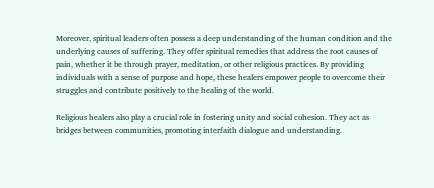Moreover, spiritual leaders often possess a deep understanding of the human condition and the underlying causes of suffering. They offer spiritual remedies that address the root causes of pain, whether it be through prayer, meditation, or other religious practices. By providing individuals with a sense of purpose and hope, these healers empower people to overcome their struggles and contribute positively to the healing of the world.

Religious healers also play a crucial role in fostering unity and social cohesion. They act as bridges between communities, promoting interfaith dialogue and understanding.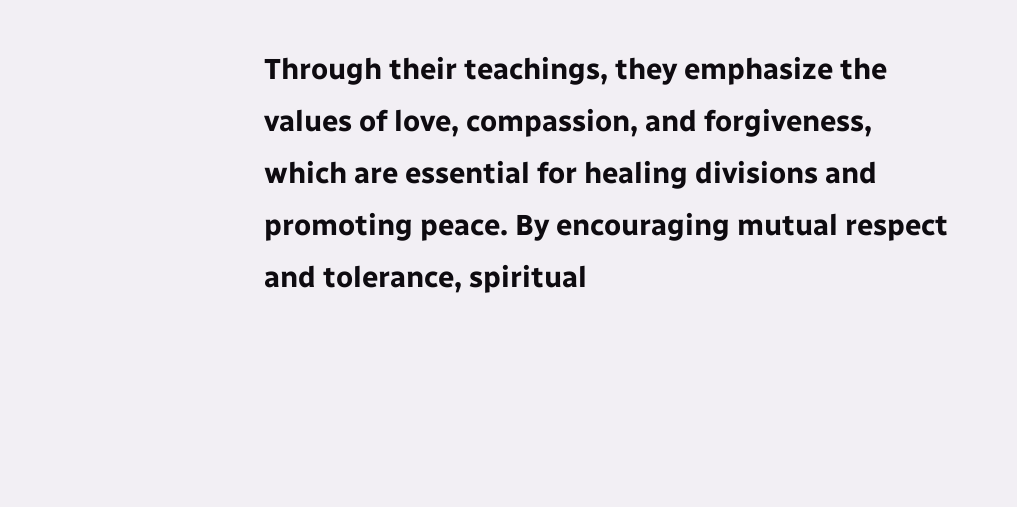Through their teachings, they emphasize the values of love, compassion, and forgiveness, which are essential for healing divisions and promoting peace. By encouraging mutual respect and tolerance, spiritual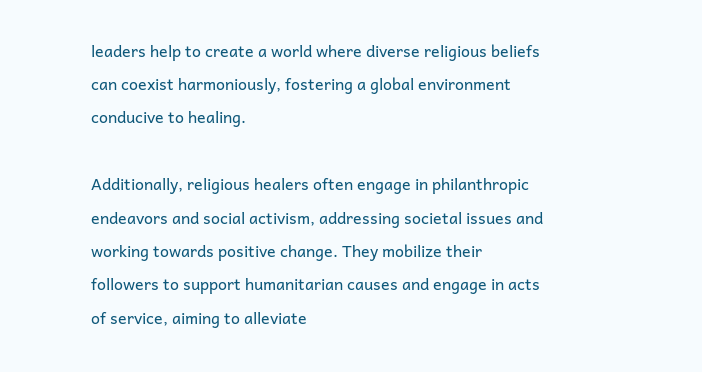leaders help to create a world where diverse religious beliefs can coexist harmoniously, fostering a global environment conducive to healing.

Additionally, religious healers often engage in philanthropic endeavors and social activism, addressing societal issues and working towards positive change. They mobilize their followers to support humanitarian causes and engage in acts of service, aiming to alleviate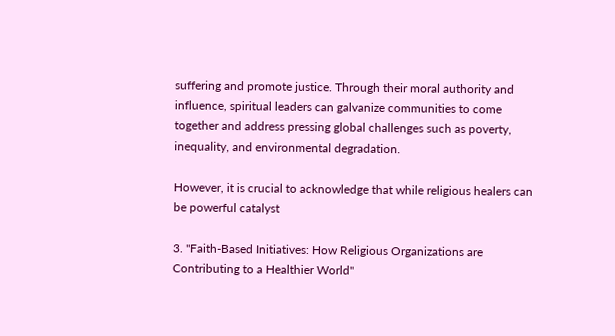suffering and promote justice. Through their moral authority and influence, spiritual leaders can galvanize communities to come together and address pressing global challenges such as poverty, inequality, and environmental degradation.

However, it is crucial to acknowledge that while religious healers can be powerful catalyst

3. "Faith-Based Initiatives: How Religious Organizations are Contributing to a Healthier World"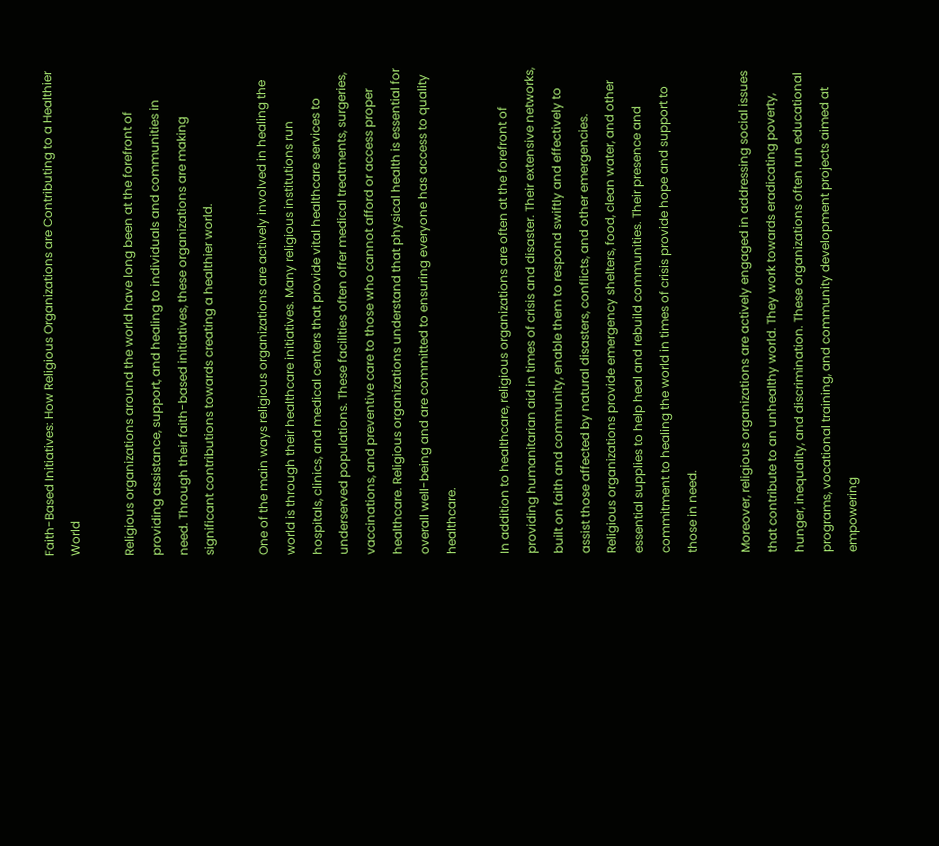Faith-Based Initiatives: How Religious Organizations are Contributing to a Healthier World

Religious organizations around the world have long been at the forefront of providing assistance, support, and healing to individuals and communities in need. Through their faith-based initiatives, these organizations are making significant contributions towards creating a healthier world.

One of the main ways religious organizations are actively involved in healing the world is through their healthcare initiatives. Many religious institutions run hospitals, clinics, and medical centers that provide vital healthcare services to underserved populations. These facilities often offer medical treatments, surgeries, vaccinations, and preventive care to those who cannot afford or access proper healthcare. Religious organizations understand that physical health is essential for overall well-being and are committed to ensuring everyone has access to quality healthcare.

In addition to healthcare, religious organizations are often at the forefront of providing humanitarian aid in times of crisis and disaster. Their extensive networks, built on faith and community, enable them to respond swiftly and effectively to assist those affected by natural disasters, conflicts, and other emergencies. Religious organizations provide emergency shelters, food, clean water, and other essential supplies to help heal and rebuild communities. Their presence and commitment to healing the world in times of crisis provide hope and support to those in need.

Moreover, religious organizations are actively engaged in addressing social issues that contribute to an unhealthy world. They work towards eradicating poverty, hunger, inequality, and discrimination. These organizations often run educational programs, vocational training, and community development projects aimed at empowering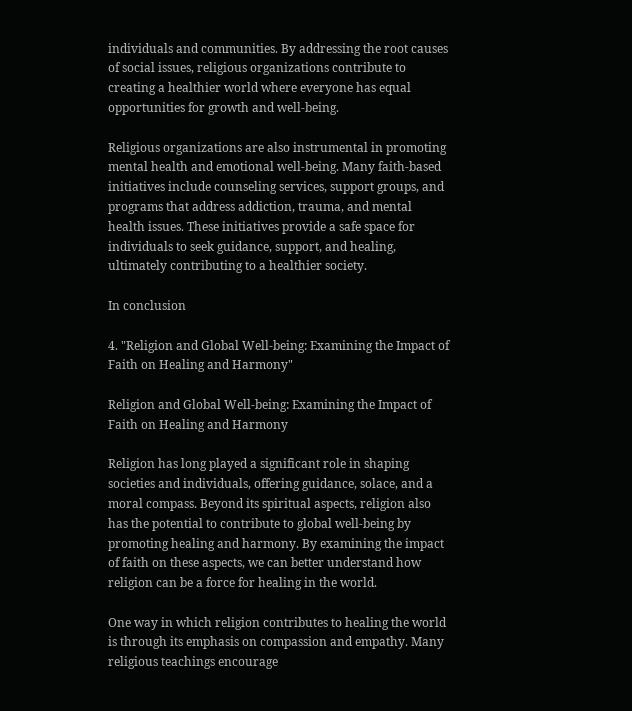individuals and communities. By addressing the root causes of social issues, religious organizations contribute to creating a healthier world where everyone has equal opportunities for growth and well-being.

Religious organizations are also instrumental in promoting mental health and emotional well-being. Many faith-based initiatives include counseling services, support groups, and programs that address addiction, trauma, and mental health issues. These initiatives provide a safe space for individuals to seek guidance, support, and healing, ultimately contributing to a healthier society.

In conclusion

4. "Religion and Global Well-being: Examining the Impact of Faith on Healing and Harmony"

Religion and Global Well-being: Examining the Impact of Faith on Healing and Harmony

Religion has long played a significant role in shaping societies and individuals, offering guidance, solace, and a moral compass. Beyond its spiritual aspects, religion also has the potential to contribute to global well-being by promoting healing and harmony. By examining the impact of faith on these aspects, we can better understand how religion can be a force for healing in the world.

One way in which religion contributes to healing the world is through its emphasis on compassion and empathy. Many religious teachings encourage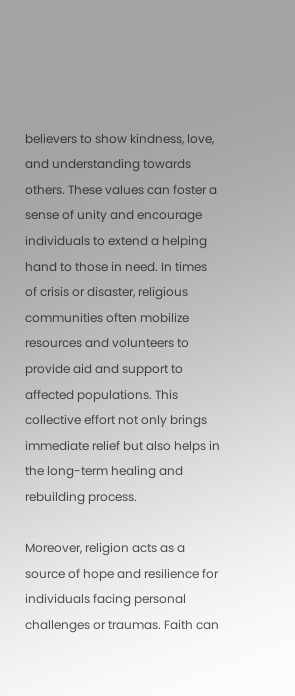believers to show kindness, love, and understanding towards others. These values can foster a sense of unity and encourage individuals to extend a helping hand to those in need. In times of crisis or disaster, religious communities often mobilize resources and volunteers to provide aid and support to affected populations. This collective effort not only brings immediate relief but also helps in the long-term healing and rebuilding process.

Moreover, religion acts as a source of hope and resilience for individuals facing personal challenges or traumas. Faith can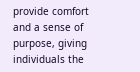provide comfort and a sense of purpose, giving individuals the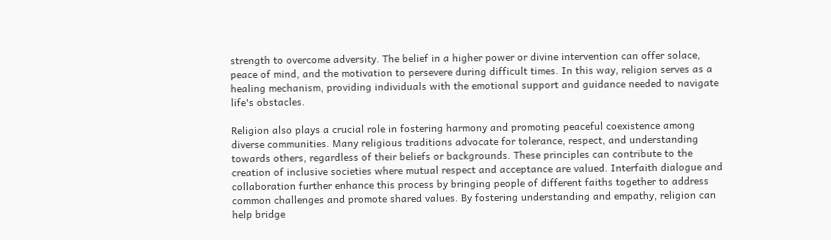strength to overcome adversity. The belief in a higher power or divine intervention can offer solace, peace of mind, and the motivation to persevere during difficult times. In this way, religion serves as a healing mechanism, providing individuals with the emotional support and guidance needed to navigate life's obstacles.

Religion also plays a crucial role in fostering harmony and promoting peaceful coexistence among diverse communities. Many religious traditions advocate for tolerance, respect, and understanding towards others, regardless of their beliefs or backgrounds. These principles can contribute to the creation of inclusive societies where mutual respect and acceptance are valued. Interfaith dialogue and collaboration further enhance this process by bringing people of different faiths together to address common challenges and promote shared values. By fostering understanding and empathy, religion can help bridge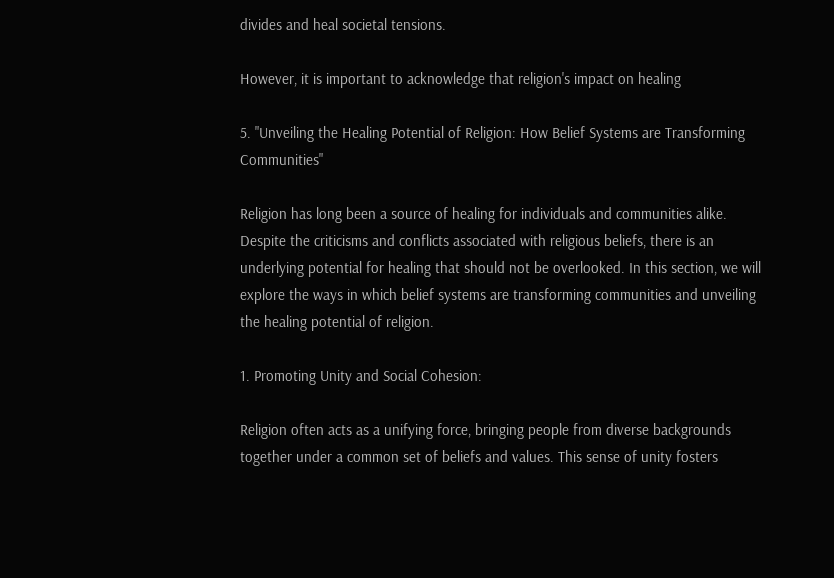divides and heal societal tensions.

However, it is important to acknowledge that religion's impact on healing

5. "Unveiling the Healing Potential of Religion: How Belief Systems are Transforming Communities"

Religion has long been a source of healing for individuals and communities alike. Despite the criticisms and conflicts associated with religious beliefs, there is an underlying potential for healing that should not be overlooked. In this section, we will explore the ways in which belief systems are transforming communities and unveiling the healing potential of religion.

1. Promoting Unity and Social Cohesion:

Religion often acts as a unifying force, bringing people from diverse backgrounds together under a common set of beliefs and values. This sense of unity fosters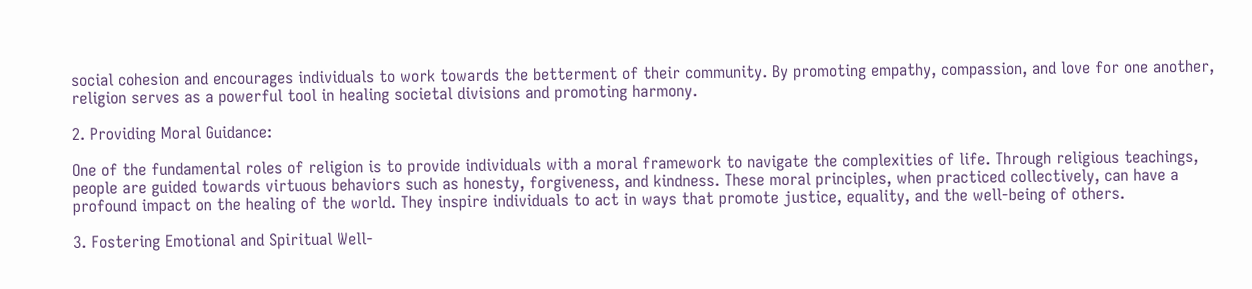social cohesion and encourages individuals to work towards the betterment of their community. By promoting empathy, compassion, and love for one another, religion serves as a powerful tool in healing societal divisions and promoting harmony.

2. Providing Moral Guidance:

One of the fundamental roles of religion is to provide individuals with a moral framework to navigate the complexities of life. Through religious teachings, people are guided towards virtuous behaviors such as honesty, forgiveness, and kindness. These moral principles, when practiced collectively, can have a profound impact on the healing of the world. They inspire individuals to act in ways that promote justice, equality, and the well-being of others.

3. Fostering Emotional and Spiritual Well-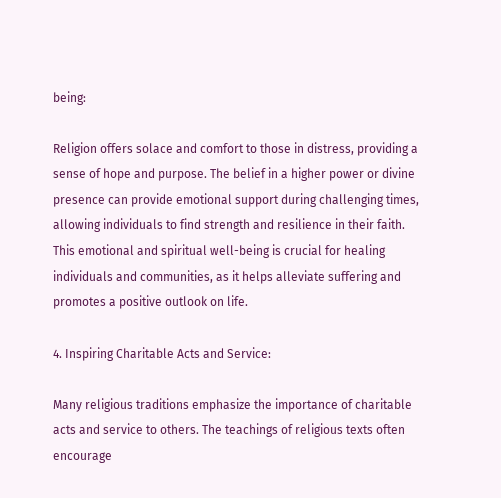being:

Religion offers solace and comfort to those in distress, providing a sense of hope and purpose. The belief in a higher power or divine presence can provide emotional support during challenging times, allowing individuals to find strength and resilience in their faith. This emotional and spiritual well-being is crucial for healing individuals and communities, as it helps alleviate suffering and promotes a positive outlook on life.

4. Inspiring Charitable Acts and Service:

Many religious traditions emphasize the importance of charitable acts and service to others. The teachings of religious texts often encourage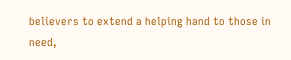believers to extend a helping hand to those in need,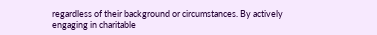regardless of their background or circumstances. By actively engaging in charitable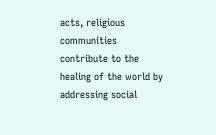acts, religious communities contribute to the healing of the world by addressing social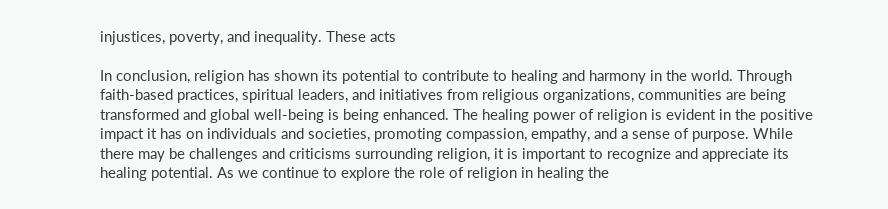injustices, poverty, and inequality. These acts

In conclusion, religion has shown its potential to contribute to healing and harmony in the world. Through faith-based practices, spiritual leaders, and initiatives from religious organizations, communities are being transformed and global well-being is being enhanced. The healing power of religion is evident in the positive impact it has on individuals and societies, promoting compassion, empathy, and a sense of purpose. While there may be challenges and criticisms surrounding religion, it is important to recognize and appreciate its healing potential. As we continue to explore the role of religion in healing the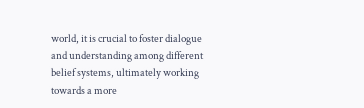world, it is crucial to foster dialogue and understanding among different belief systems, ultimately working towards a more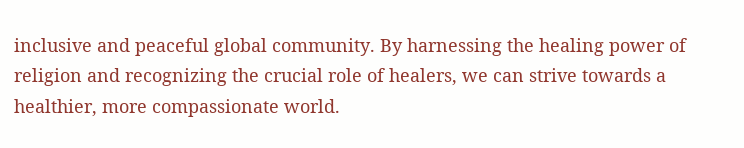inclusive and peaceful global community. By harnessing the healing power of religion and recognizing the crucial role of healers, we can strive towards a healthier, more compassionate world.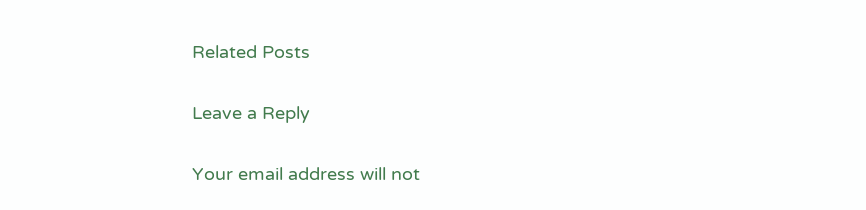Related Posts

Leave a Reply

Your email address will not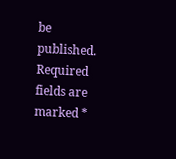be published. Required fields are marked *